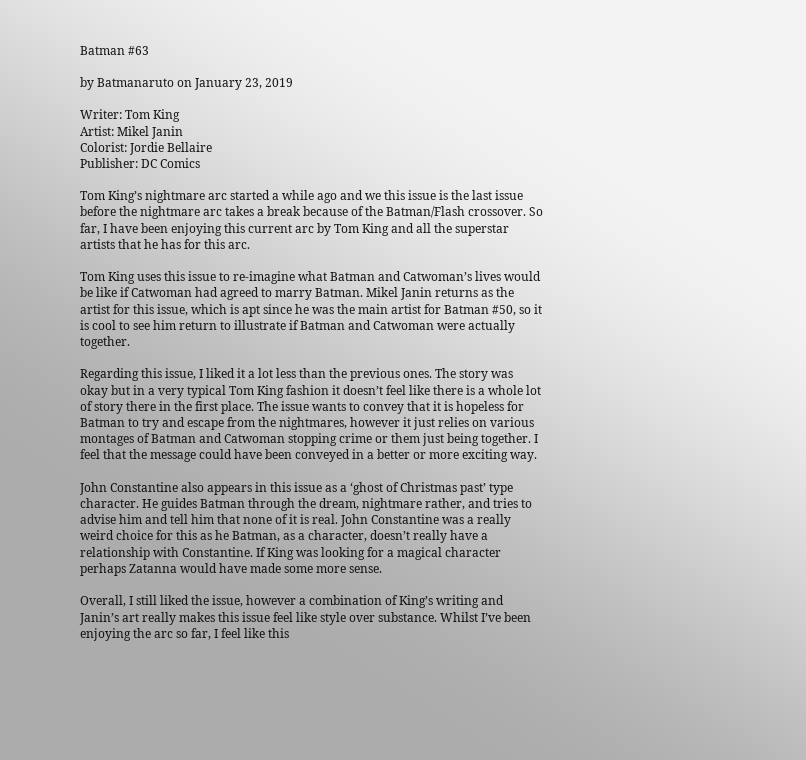Batman #63

by Batmanaruto on January 23, 2019

Writer: Tom King
Artist: Mikel Janin
Colorist: Jordie Bellaire
Publisher: DC Comics

Tom King’s nightmare arc started a while ago and we this issue is the last issue before the nightmare arc takes a break because of the Batman/Flash crossover. So far, I have been enjoying this current arc by Tom King and all the superstar artists that he has for this arc.

Tom King uses this issue to re-imagine what Batman and Catwoman’s lives would be like if Catwoman had agreed to marry Batman. Mikel Janin returns as the artist for this issue, which is apt since he was the main artist for Batman #50, so it is cool to see him return to illustrate if Batman and Catwoman were actually together.

Regarding this issue, I liked it a lot less than the previous ones. The story was okay but in a very typical Tom King fashion it doesn’t feel like there is a whole lot of story there in the first place. The issue wants to convey that it is hopeless for Batman to try and escape from the nightmares, however it just relies on various montages of Batman and Catwoman stopping crime or them just being together. I feel that the message could have been conveyed in a better or more exciting way.

John Constantine also appears in this issue as a ‘ghost of Christmas past’ type character. He guides Batman through the dream, nightmare rather, and tries to advise him and tell him that none of it is real. John Constantine was a really weird choice for this as he Batman, as a character, doesn’t really have a relationship with Constantine. If King was looking for a magical character perhaps Zatanna would have made some more sense.

Overall, I still liked the issue, however a combination of King’s writing and Janin’s art really makes this issue feel like style over substance. Whilst I’ve been enjoying the arc so far, I feel like this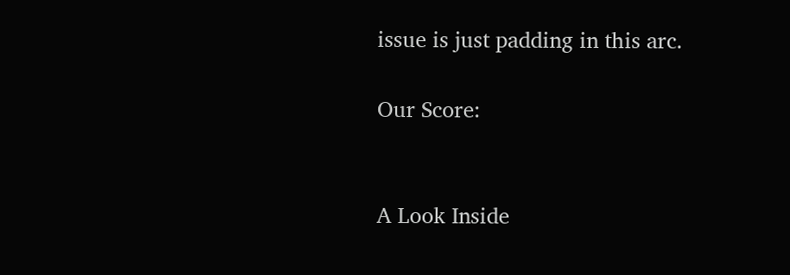issue is just padding in this arc.

Our Score:


A Look Inside